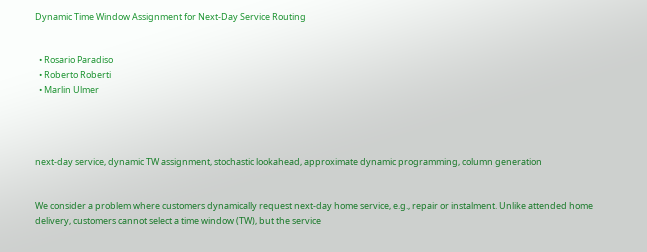Dynamic Time Window Assignment for Next-Day Service Routing


  • Rosario Paradiso
  • Roberto Roberti
  • Marlin Ulmer




next-day service, dynamic TW assignment, stochastic lookahead, approximate dynamic programming, column generation


We consider a problem where customers dynamically request next-day home service, e.g., repair or instalment. Unlike attended home delivery, customers cannot select a time window (TW), but the service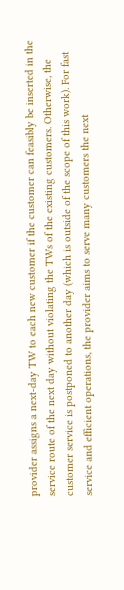provider assigns a next-day TW to each new customer if the customer can feasibly be inserted in the service route of the next day without violating the TWs of the existing customers. Otherwise, the customer service is postponed to another day (which is outside of the scope of this work). For fast service and efficient operations, the provider aims to serve many customers the next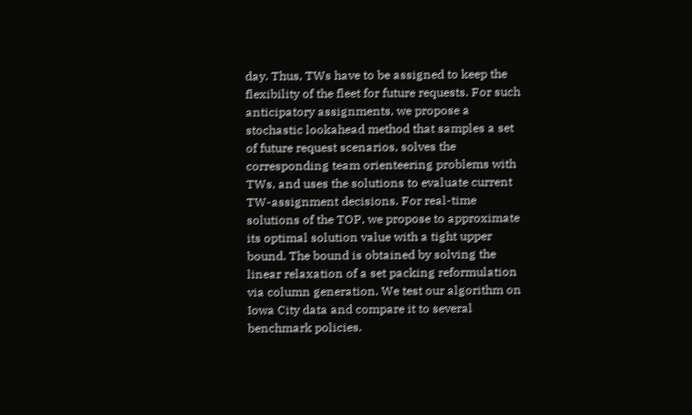day. Thus, TWs have to be assigned to keep the flexibility of the fleet for future requests. For such anticipatory assignments, we propose a stochastic lookahead method that samples a set of future request scenarios, solves the corresponding team orienteering problems with TWs, and uses the solutions to evaluate current TW-assignment decisions. For real-time solutions of the TOP, we propose to approximate its optimal solution value with a tight upper bound. The bound is obtained by solving the linear relaxation of a set packing reformulation via column generation. We test our algorithm on Iowa City data and compare it to several benchmark policies.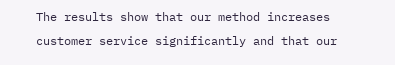The results show that our method increases customer service significantly and that our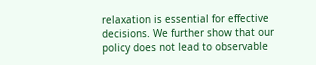relaxation is essential for effective decisions. We further show that our policy does not lead to observable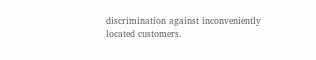discrimination against inconveniently located customers.